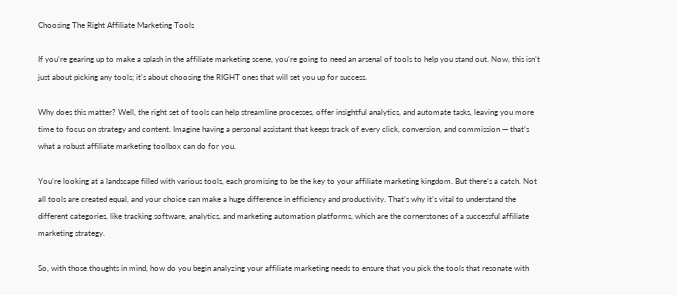Choosing The Right Affiliate Marketing Tools

If you’re gearing up to make a splash in the affiliate marketing scene, you’re going to need an arsenal of tools to help you stand out. Now, this isn’t just about picking any tools; it’s about choosing the RIGHT ones that will set you up for success.

Why does this matter? Well, the right set of tools can help streamline processes, offer insightful analytics, and automate tasks, leaving you more time to focus on strategy and content. Imagine having a personal assistant that keeps track of every click, conversion, and commission — that’s what a robust affiliate marketing toolbox can do for you.

You’re looking at a landscape filled with various tools, each promising to be the key to your affiliate marketing kingdom. But there’s a catch. Not all tools are created equal, and your choice can make a huge difference in efficiency and productivity. That’s why it’s vital to understand the different categories, like tracking software, analytics, and marketing automation platforms, which are the cornerstones of a successful affiliate marketing strategy.

So, with those thoughts in mind, how do you begin analyzing your affiliate marketing needs to ensure that you pick the tools that resonate with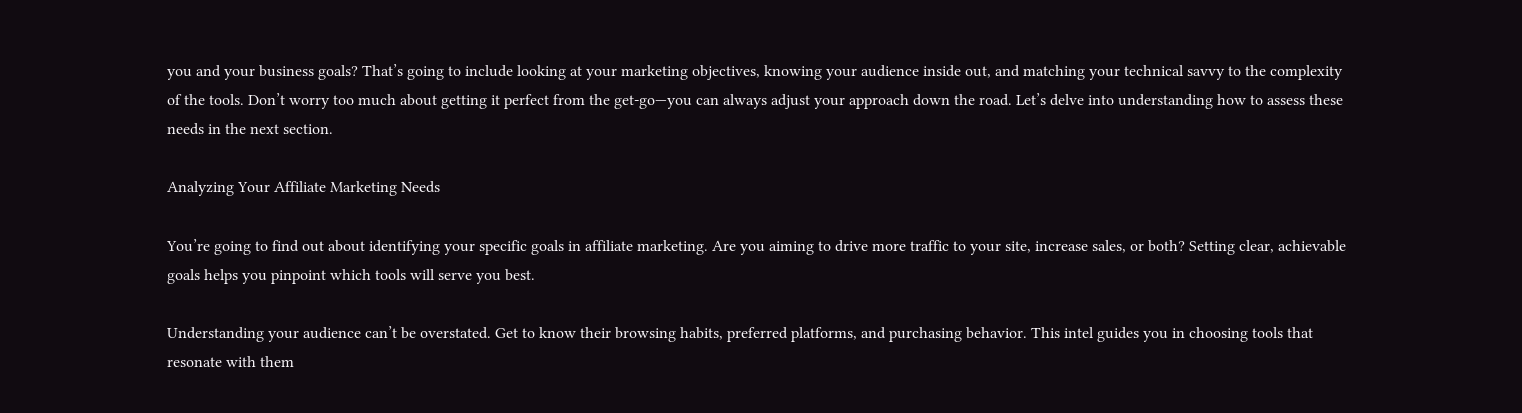you and your business goals? That’s going to include looking at your marketing objectives, knowing your audience inside out, and matching your technical savvy to the complexity of the tools. Don’t worry too much about getting it perfect from the get-go—you can always adjust your approach down the road. Let’s delve into understanding how to assess these needs in the next section.

Analyzing Your Affiliate Marketing Needs

You’re going to find out about identifying your specific goals in affiliate marketing. Are you aiming to drive more traffic to your site, increase sales, or both? Setting clear, achievable goals helps you pinpoint which tools will serve you best.

Understanding your audience can’t be overstated. Get to know their browsing habits, preferred platforms, and purchasing behavior. This intel guides you in choosing tools that resonate with them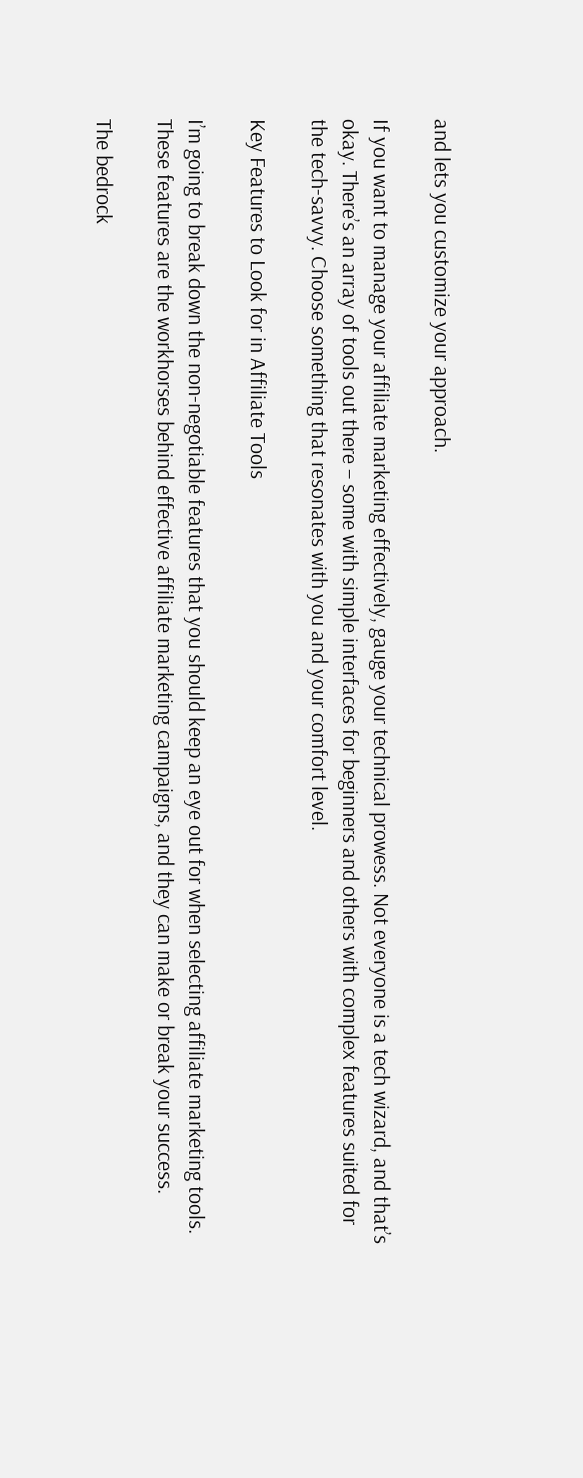and lets you customize your approach.

If you want to manage your affiliate marketing effectively, gauge your technical prowess. Not everyone is a tech wizard, and that’s okay. There’s an array of tools out there – some with simple interfaces for beginners and others with complex features suited for the tech-savvy. Choose something that resonates with you and your comfort level.

Key Features to Look for in Affiliate Tools

I’m going to break down the non-negotiable features that you should keep an eye out for when selecting affiliate marketing tools. These features are the workhorses behind effective affiliate marketing campaigns, and they can make or break your success.

The bedrock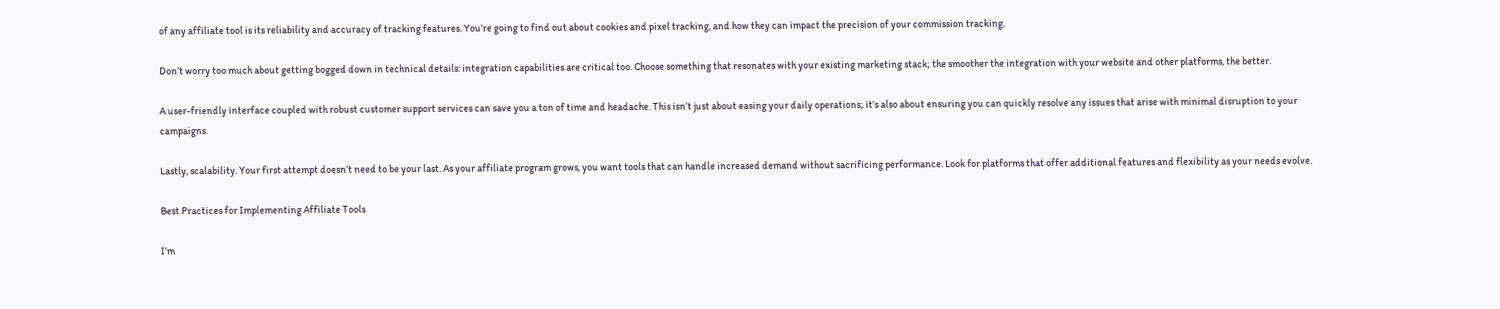of any affiliate tool is its reliability and accuracy of tracking features. You’re going to find out about cookies and pixel tracking, and how they can impact the precision of your commission tracking.

Don’t worry too much about getting bogged down in technical details: integration capabilities are critical too. Choose something that resonates with your existing marketing stack; the smoother the integration with your website and other platforms, the better.

A user-friendly interface coupled with robust customer support services can save you a ton of time and headache. This isn’t just about easing your daily operations; it’s also about ensuring you can quickly resolve any issues that arise with minimal disruption to your campaigns.

Lastly, scalability. Your first attempt doesn’t need to be your last. As your affiliate program grows, you want tools that can handle increased demand without sacrificing performance. Look for platforms that offer additional features and flexibility as your needs evolve.

Best Practices for Implementing Affiliate Tools

I’m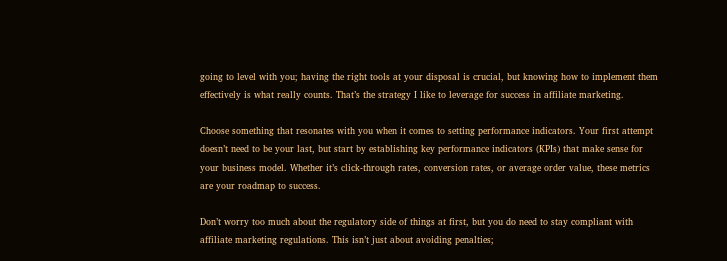going to level with you; having the right tools at your disposal is crucial, but knowing how to implement them effectively is what really counts. That’s the strategy I like to leverage for success in affiliate marketing.

Choose something that resonates with you when it comes to setting performance indicators. Your first attempt doesn’t need to be your last, but start by establishing key performance indicators (KPIs) that make sense for your business model. Whether it’s click-through rates, conversion rates, or average order value, these metrics are your roadmap to success.

Don’t worry too much about the regulatory side of things at first, but you do need to stay compliant with affiliate marketing regulations. This isn’t just about avoiding penalties;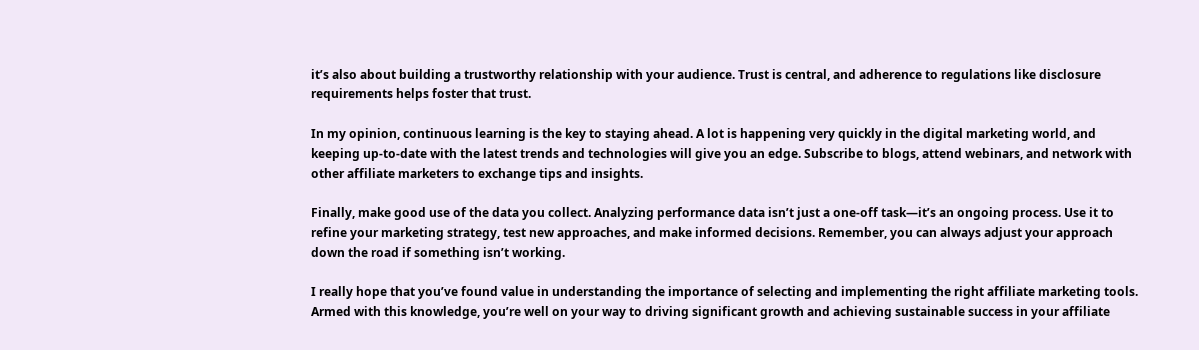it’s also about building a trustworthy relationship with your audience. Trust is central, and adherence to regulations like disclosure requirements helps foster that trust.

In my opinion, continuous learning is the key to staying ahead. A lot is happening very quickly in the digital marketing world, and keeping up-to-date with the latest trends and technologies will give you an edge. Subscribe to blogs, attend webinars, and network with other affiliate marketers to exchange tips and insights.

Finally, make good use of the data you collect. Analyzing performance data isn’t just a one-off task—it’s an ongoing process. Use it to refine your marketing strategy, test new approaches, and make informed decisions. Remember, you can always adjust your approach down the road if something isn’t working.

I really hope that you’ve found value in understanding the importance of selecting and implementing the right affiliate marketing tools. Armed with this knowledge, you’re well on your way to driving significant growth and achieving sustainable success in your affiliate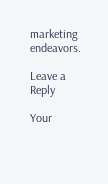marketing endeavors.

Leave a Reply

Your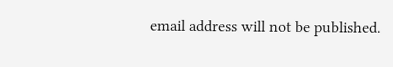email address will not be published.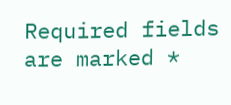Required fields are marked *